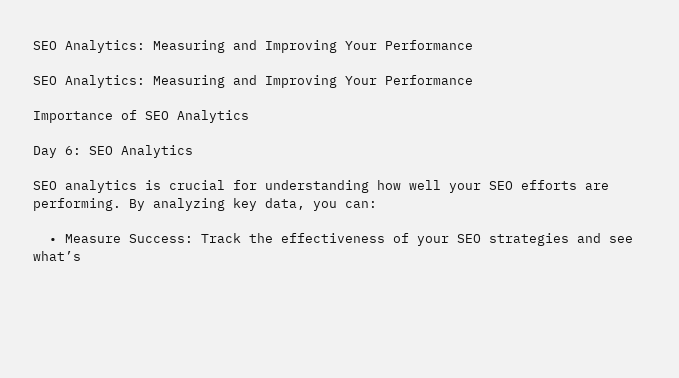SEO Analytics: Measuring and Improving Your Performance

SEO Analytics: Measuring and Improving Your Performance

Importance of SEO Analytics

Day 6: SEO Analytics

SEO analytics is crucial for understanding how well your SEO efforts are performing. By analyzing key data, you can:

  • Measure Success: Track the effectiveness of your SEO strategies and see what’s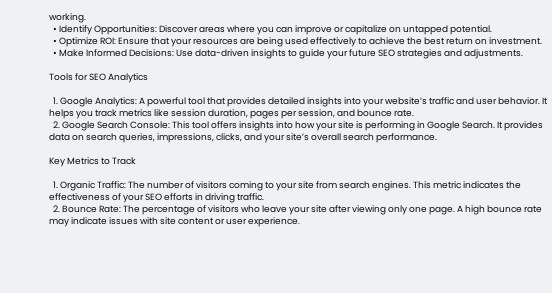working.
  • Identify Opportunities: Discover areas where you can improve or capitalize on untapped potential.
  • Optimize ROI: Ensure that your resources are being used effectively to achieve the best return on investment.
  • Make Informed Decisions: Use data-driven insights to guide your future SEO strategies and adjustments.

Tools for SEO Analytics

  1. Google Analytics: A powerful tool that provides detailed insights into your website’s traffic and user behavior. It helps you track metrics like session duration, pages per session, and bounce rate.
  2. Google Search Console: This tool offers insights into how your site is performing in Google Search. It provides data on search queries, impressions, clicks, and your site’s overall search performance.

Key Metrics to Track

  1. Organic Traffic: The number of visitors coming to your site from search engines. This metric indicates the effectiveness of your SEO efforts in driving traffic.
  2. Bounce Rate: The percentage of visitors who leave your site after viewing only one page. A high bounce rate may indicate issues with site content or user experience.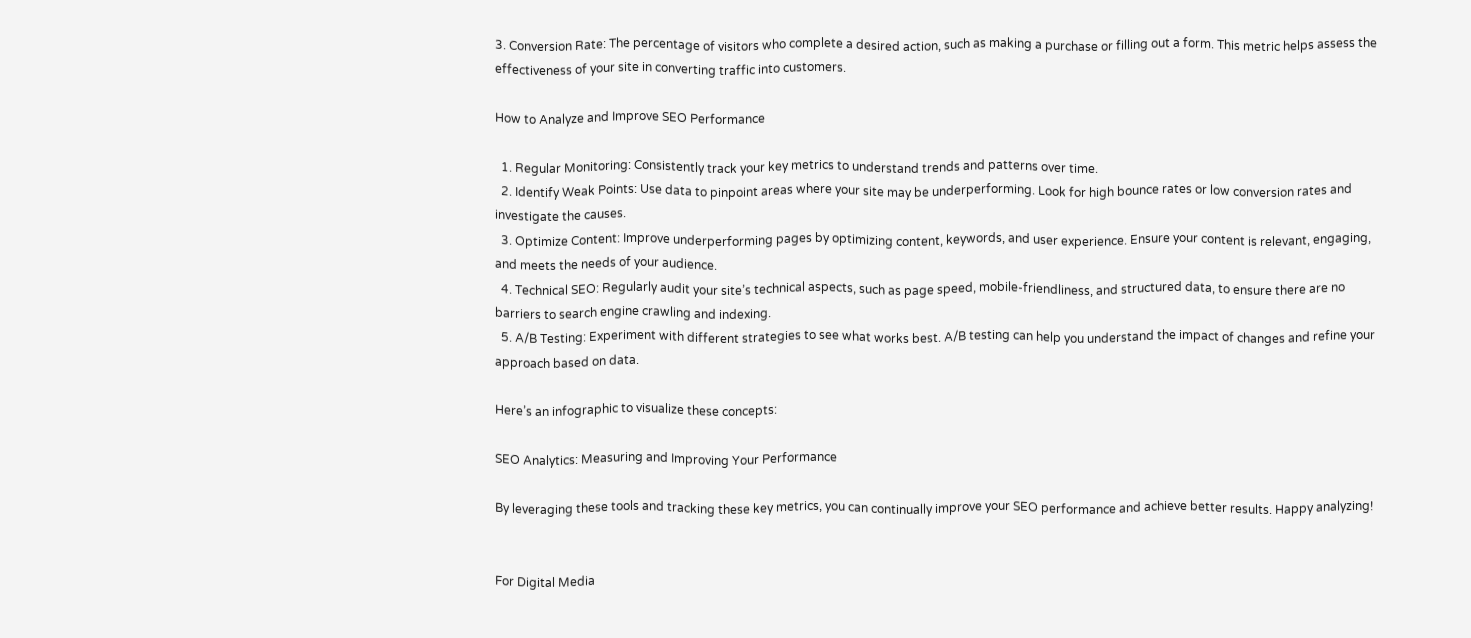3. Conversion Rate: The percentage of visitors who complete a desired action, such as making a purchase or filling out a form. This metric helps assess the effectiveness of your site in converting traffic into customers.

How to Analyze and Improve SEO Performance

  1. Regular Monitoring: Consistently track your key metrics to understand trends and patterns over time.
  2. Identify Weak Points: Use data to pinpoint areas where your site may be underperforming. Look for high bounce rates or low conversion rates and investigate the causes.
  3. Optimize Content: Improve underperforming pages by optimizing content, keywords, and user experience. Ensure your content is relevant, engaging, and meets the needs of your audience.
  4. Technical SEO: Regularly audit your site’s technical aspects, such as page speed, mobile-friendliness, and structured data, to ensure there are no barriers to search engine crawling and indexing.
  5. A/B Testing: Experiment with different strategies to see what works best. A/B testing can help you understand the impact of changes and refine your approach based on data.

Here’s an infographic to visualize these concepts:

SEO Analytics: Measuring and Improving Your Performance

By leveraging these tools and tracking these key metrics, you can continually improve your SEO performance and achieve better results. Happy analyzing!


For Digital Media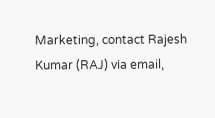Marketing, contact Rajesh Kumar (RAJ) via email,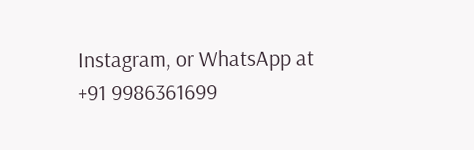Instagram, or WhatsApp at +91 9986361699